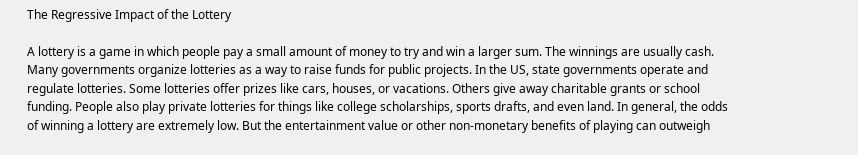The Regressive Impact of the Lottery

A lottery is a game in which people pay a small amount of money to try and win a larger sum. The winnings are usually cash. Many governments organize lotteries as a way to raise funds for public projects. In the US, state governments operate and regulate lotteries. Some lotteries offer prizes like cars, houses, or vacations. Others give away charitable grants or school funding. People also play private lotteries for things like college scholarships, sports drafts, and even land. In general, the odds of winning a lottery are extremely low. But the entertainment value or other non-monetary benefits of playing can outweigh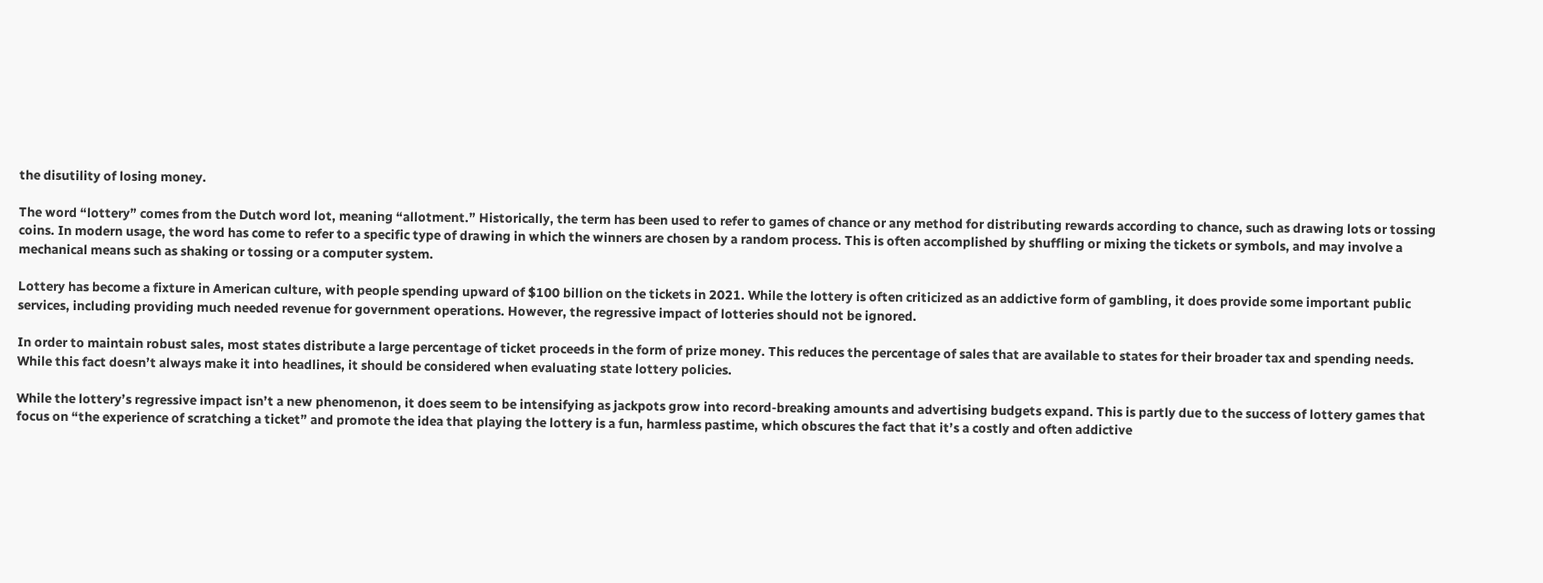the disutility of losing money.

The word “lottery” comes from the Dutch word lot, meaning “allotment.” Historically, the term has been used to refer to games of chance or any method for distributing rewards according to chance, such as drawing lots or tossing coins. In modern usage, the word has come to refer to a specific type of drawing in which the winners are chosen by a random process. This is often accomplished by shuffling or mixing the tickets or symbols, and may involve a mechanical means such as shaking or tossing or a computer system.

Lottery has become a fixture in American culture, with people spending upward of $100 billion on the tickets in 2021. While the lottery is often criticized as an addictive form of gambling, it does provide some important public services, including providing much needed revenue for government operations. However, the regressive impact of lotteries should not be ignored.

In order to maintain robust sales, most states distribute a large percentage of ticket proceeds in the form of prize money. This reduces the percentage of sales that are available to states for their broader tax and spending needs. While this fact doesn’t always make it into headlines, it should be considered when evaluating state lottery policies.

While the lottery’s regressive impact isn’t a new phenomenon, it does seem to be intensifying as jackpots grow into record-breaking amounts and advertising budgets expand. This is partly due to the success of lottery games that focus on “the experience of scratching a ticket” and promote the idea that playing the lottery is a fun, harmless pastime, which obscures the fact that it’s a costly and often addictive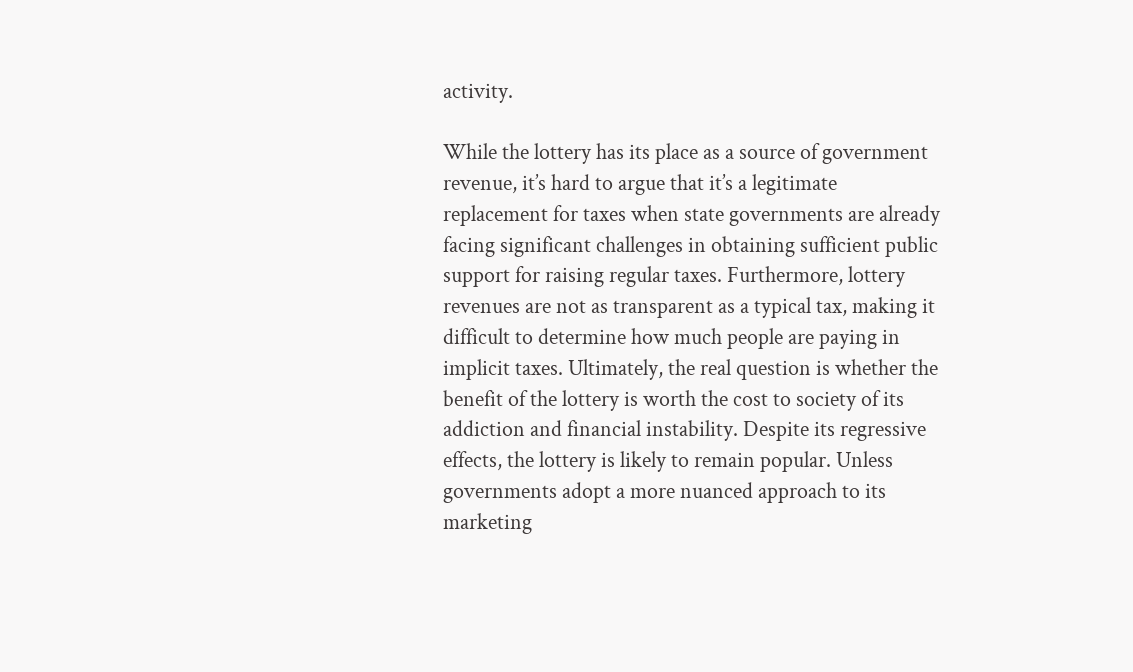activity.

While the lottery has its place as a source of government revenue, it’s hard to argue that it’s a legitimate replacement for taxes when state governments are already facing significant challenges in obtaining sufficient public support for raising regular taxes. Furthermore, lottery revenues are not as transparent as a typical tax, making it difficult to determine how much people are paying in implicit taxes. Ultimately, the real question is whether the benefit of the lottery is worth the cost to society of its addiction and financial instability. Despite its regressive effects, the lottery is likely to remain popular. Unless governments adopt a more nuanced approach to its marketing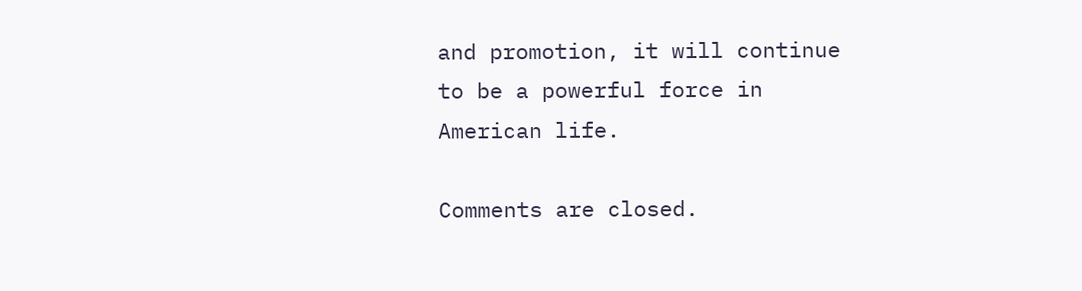and promotion, it will continue to be a powerful force in American life.

Comments are closed.